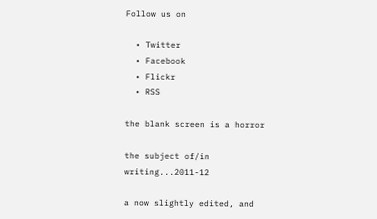Follow us on

  • Twitter
  • Facebook
  • Flickr
  • RSS

the blank screen is a horror

the subject of/in writing...2011-12

a now slightly edited, and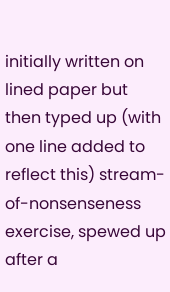initially written on lined paper but then typed up (with one line added to reflect this) stream-of-nonsenseness exercise, spewed up after a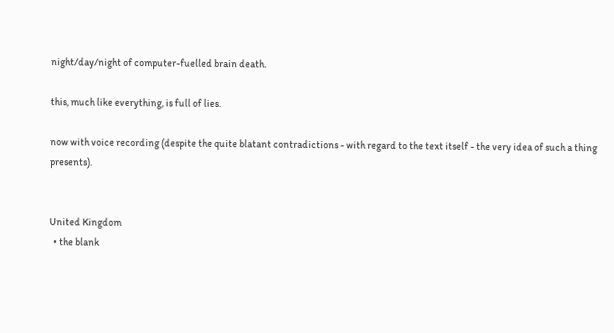night/day/night of computer-fuelled brain death.

this, much like everything, is full of lies.

now with voice recording (despite the quite blatant contradictions - with regard to the text itself - the very idea of such a thing presents).


United Kingdom
  • the blank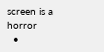screen is a horror
  •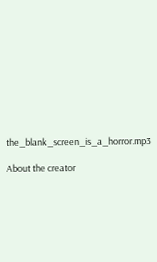the_blank_screen_is_a_horror.mp3

About the creator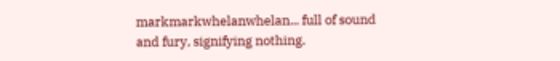markmarkwhelanwhelan... full of sound and fury, signifying nothing.